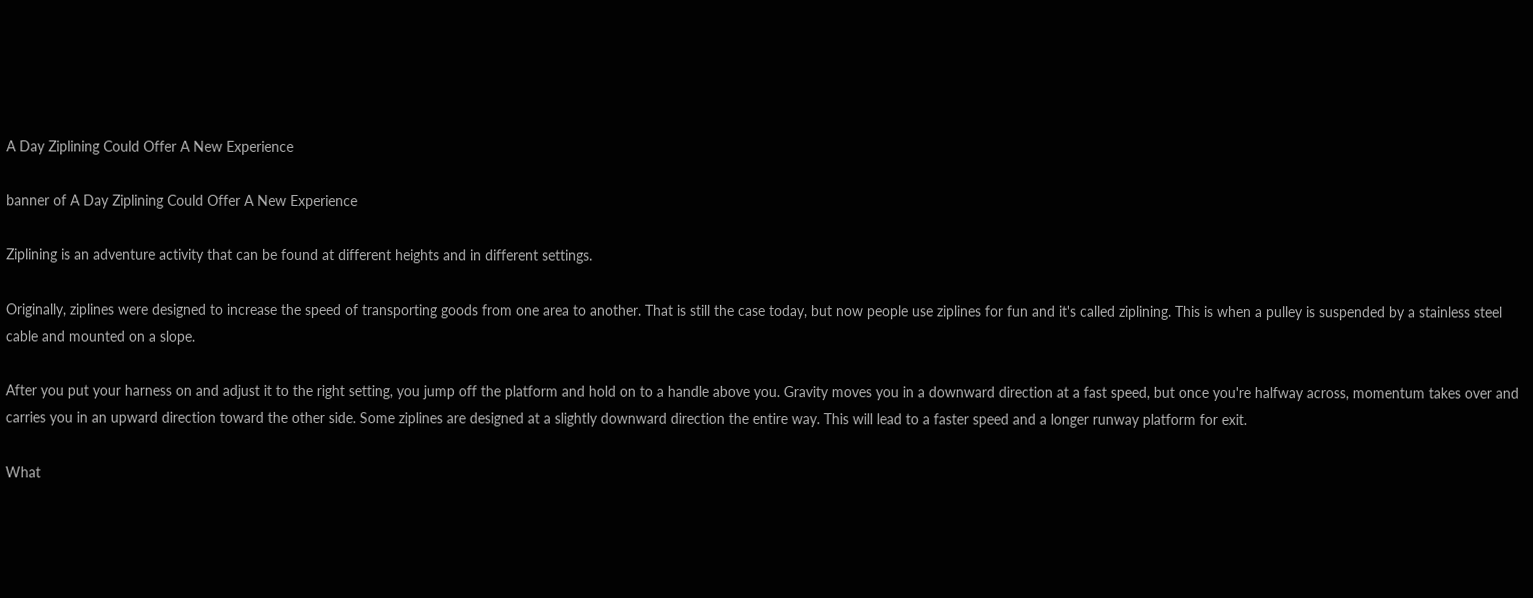A Day Ziplining Could Offer A New Experience

banner of A Day Ziplining Could Offer A New Experience

Ziplining is an adventure activity that can be found at different heights and in different settings.

Originally, ziplines were designed to increase the speed of transporting goods from one area to another. That is still the case today, but now people use ziplines for fun and it's called ziplining. This is when a pulley is suspended by a stainless steel cable and mounted on a slope.

After you put your harness on and adjust it to the right setting, you jump off the platform and hold on to a handle above you. Gravity moves you in a downward direction at a fast speed, but once you're halfway across, momentum takes over and carries you in an upward direction toward the other side. Some ziplines are designed at a slightly downward direction the entire way. This will lead to a faster speed and a longer runway platform for exit.

What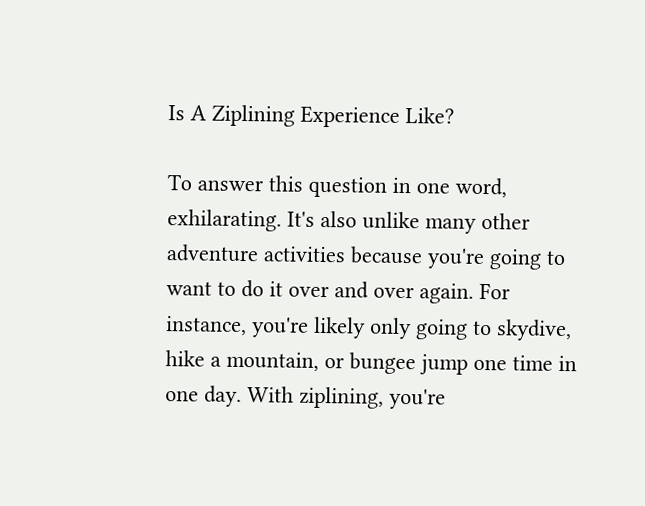Is A Ziplining Experience Like?

To answer this question in one word, exhilarating. It's also unlike many other adventure activities because you're going to want to do it over and over again. For instance, you're likely only going to skydive, hike a mountain, or bungee jump one time in one day. With ziplining, you're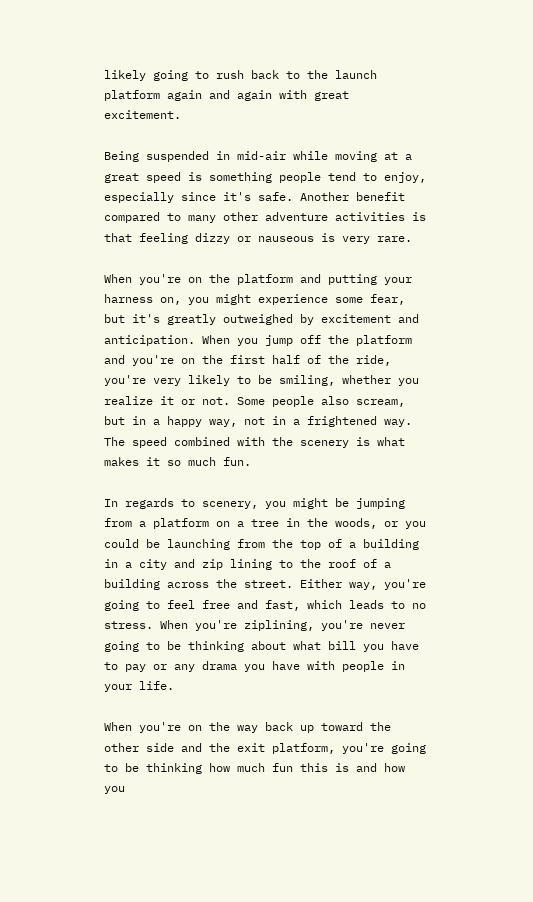likely going to rush back to the launch platform again and again with great excitement.

Being suspended in mid-air while moving at a great speed is something people tend to enjoy, especially since it's safe. Another benefit compared to many other adventure activities is that feeling dizzy or nauseous is very rare.

When you're on the platform and putting your harness on, you might experience some fear, but it's greatly outweighed by excitement and anticipation. When you jump off the platform and you're on the first half of the ride, you're very likely to be smiling, whether you realize it or not. Some people also scream, but in a happy way, not in a frightened way. The speed combined with the scenery is what makes it so much fun.

In regards to scenery, you might be jumping from a platform on a tree in the woods, or you could be launching from the top of a building in a city and zip lining to the roof of a building across the street. Either way, you're going to feel free and fast, which leads to no stress. When you're ziplining, you're never going to be thinking about what bill you have to pay or any drama you have with people in your life.

When you're on the way back up toward the other side and the exit platform, you're going to be thinking how much fun this is and how you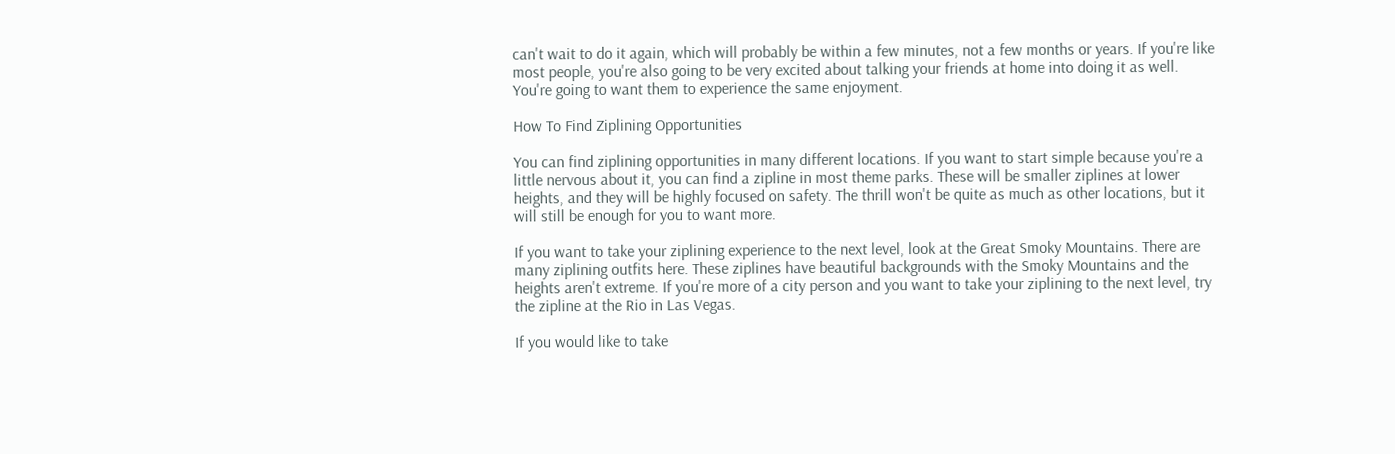can't wait to do it again, which will probably be within a few minutes, not a few months or years. If you're like most people, you're also going to be very excited about talking your friends at home into doing it as well. You're going to want them to experience the same enjoyment.

How To Find Ziplining Opportunities

You can find ziplining opportunities in many different locations. If you want to start simple because you're a little nervous about it, you can find a zipline in most theme parks. These will be smaller ziplines at lower heights, and they will be highly focused on safety. The thrill won't be quite as much as other locations, but it will still be enough for you to want more.

If you want to take your ziplining experience to the next level, look at the Great Smoky Mountains. There are many ziplining outfits here. These ziplines have beautiful backgrounds with the Smoky Mountains and the heights aren't extreme. If you're more of a city person and you want to take your ziplining to the next level, try the zipline at the Rio in Las Vegas.

If you would like to take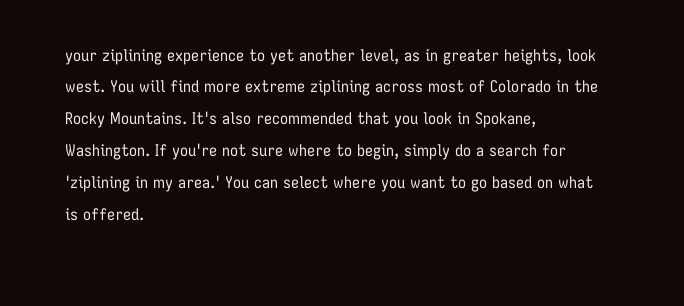your ziplining experience to yet another level, as in greater heights, look west. You will find more extreme ziplining across most of Colorado in the Rocky Mountains. It's also recommended that you look in Spokane, Washington. If you're not sure where to begin, simply do a search for 'ziplining in my area.' You can select where you want to go based on what is offered.